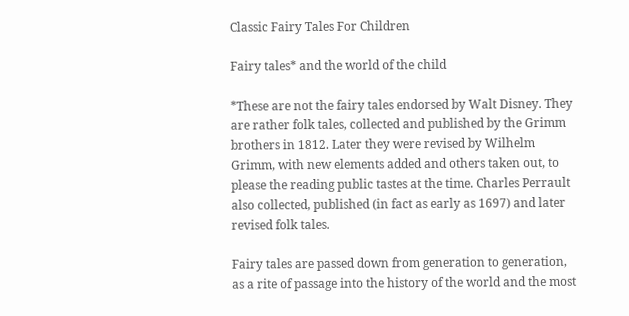Classic Fairy Tales For Children

Fairy tales* and the world of the child

*These are not the fairy tales endorsed by Walt Disney. They are rather folk tales, collected and published by the Grimm brothers in 1812. Later they were revised by Wilhelm Grimm, with new elements added and others taken out, to please the reading public tastes at the time. Charles Perrault also collected, published (in fact as early as 1697) and later revised folk tales.

Fairy tales are passed down from generation to generation, as a rite of passage into the history of the world and the most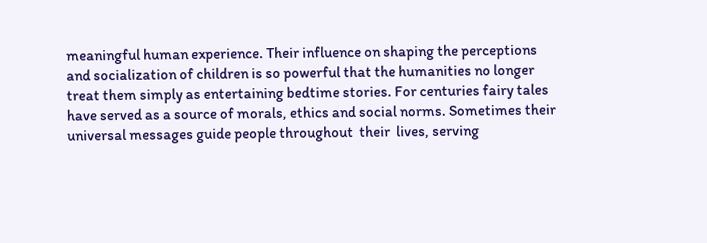meaningful human experience. Their influence on shaping the perceptions and socialization of children is so powerful that the humanities no longer treat them simply as entertaining bedtime stories. For centuries fairy tales have served as a source of morals, ethics and social norms. Sometimes their universal messages guide people throughout  their  lives, serving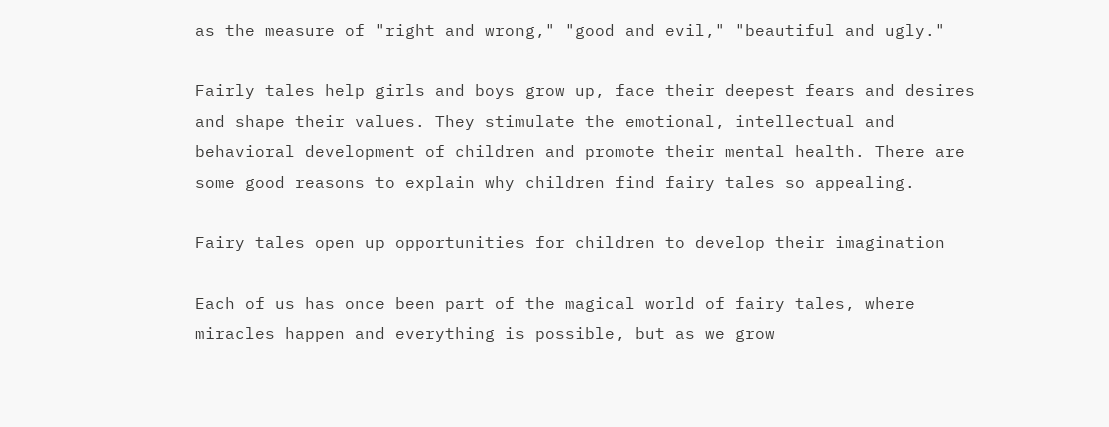as the measure of "right and wrong," "good and evil," "beautiful and ugly."

Fairly tales help girls and boys grow up, face their deepest fears and desires and shape their values. They stimulate the emotional, intellectual and behavioral development of children and promote their mental health. There are some good reasons to explain why children find fairy tales so appealing.

Fairy tales open up opportunities for children to develop their imagination

Each of us has once been part of the magical world of fairy tales, where miracles happen and everything is possible, but as we grow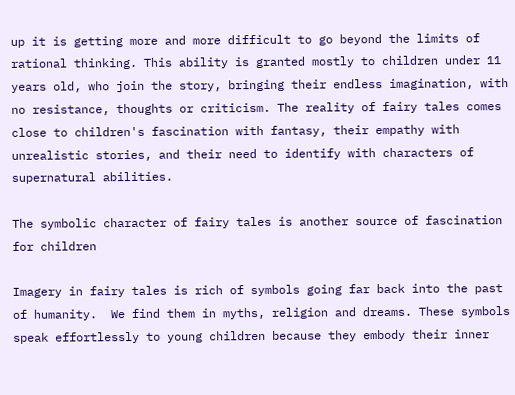up it is getting more and more difficult to go beyond the limits of rational thinking. This ability is granted mostly to children under 11 years old, who join the story, bringing their endless imagination, with no resistance, thoughts or criticism. The reality of fairy tales comes close to children's fascination with fantasy, their empathy with unrealistic stories, and their need to identify with characters of supernatural abilities.

The symbolic character of fairy tales is another source of fascination for children

Imagery in fairy tales is rich of symbols going far back into the past of humanity.  We find them in myths, religion and dreams. These symbols speak effortlessly to young children because they embody their inner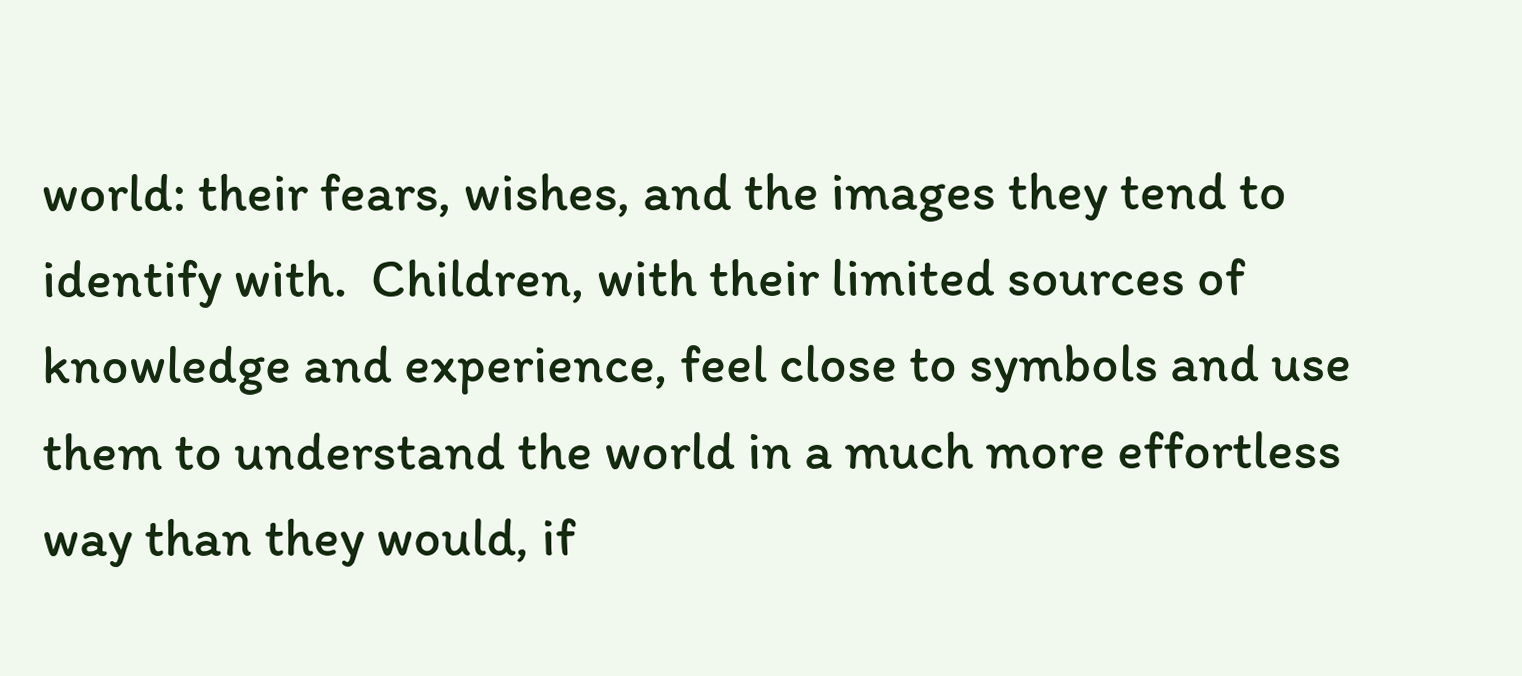world: their fears, wishes, and the images they tend to identify with.  Children, with their limited sources of knowledge and experience, feel close to symbols and use them to understand the world in a much more effortless way than they would, if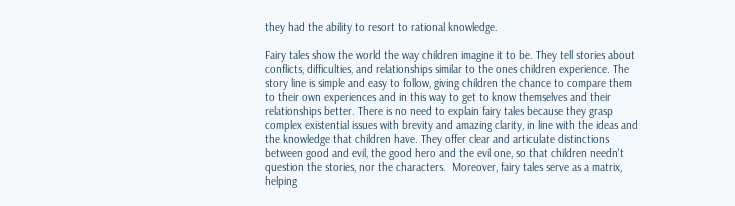they had the ability to resort to rational knowledge.

Fairy tales show the world the way children imagine it to be. They tell stories about conflicts, difficulties, and relationships similar to the ones children experience. The story line is simple and easy to follow, giving children the chance to compare them to their own experiences and in this way to get to know themselves and their relationships better. There is no need to explain fairy tales because they grasp complex existential issues with brevity and amazing clarity, in line with the ideas and the knowledge that children have. They offer clear and articulate distinctions between good and evil, the good hero and the evil one, so that children needn't question the stories, nor the characters.  Moreover, fairy tales serve as a matrix, helping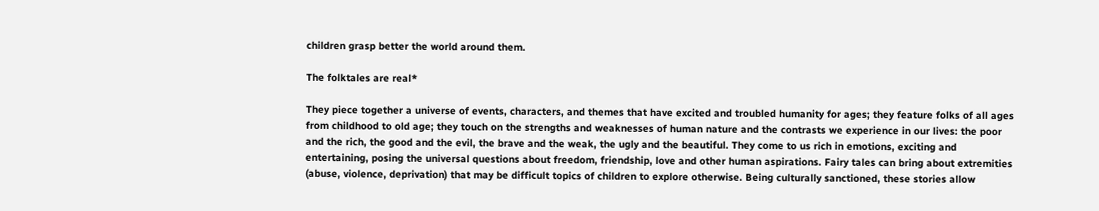children grasp better the world around them.

The folktales are real*

They piece together a universe of events, characters, and themes that have excited and troubled humanity for ages; they feature folks of all ages from childhood to old age; they touch on the strengths and weaknesses of human nature and the contrasts we experience in our lives: the poor and the rich, the good and the evil, the brave and the weak, the ugly and the beautiful. They come to us rich in emotions, exciting and entertaining, posing the universal questions about freedom, friendship, love and other human aspirations. Fairy tales can bring about extremities (abuse, violence, deprivation) that may be difficult topics of children to explore otherwise. Being culturally sanctioned, these stories allow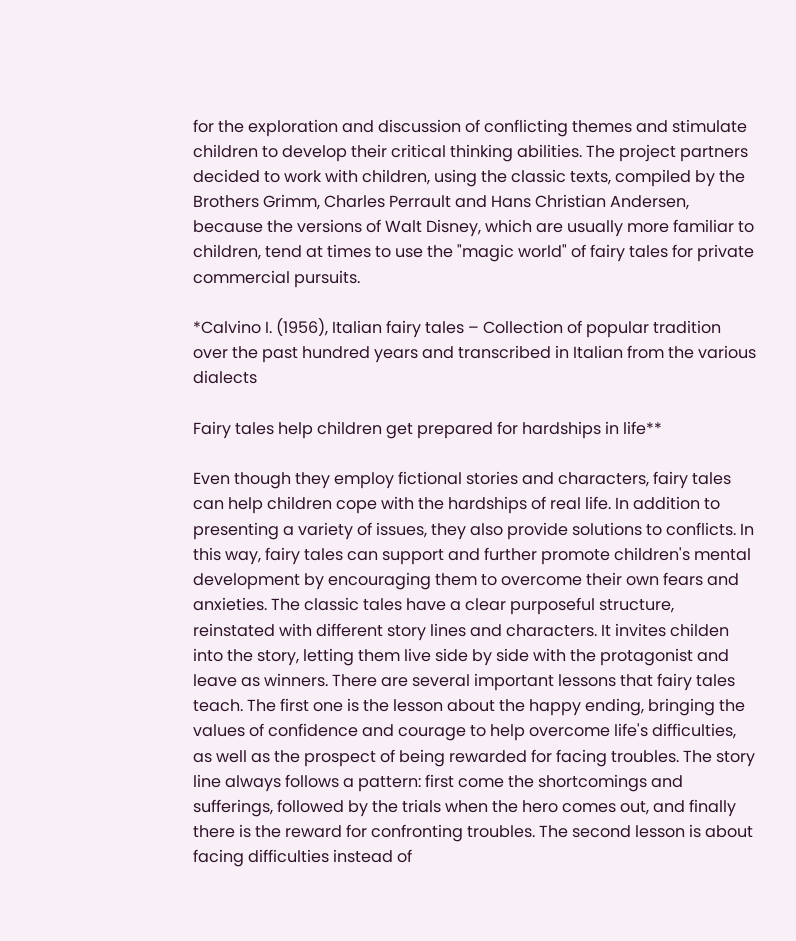for the exploration and discussion of conflicting themes and stimulate children to develop their critical thinking abilities. The project partners decided to work with children, using the classic texts, compiled by the Brothers Grimm, Charles Perrault and Hans Christian Andersen, because the versions of Walt Disney, which are usually more familiar to children, tend at times to use the "magic world" of fairy tales for private commercial pursuits.

*Calvino I. (1956), Italian fairy tales – Collection of popular tradition over the past hundred years and transcribed in Italian from the various dialects

Fairy tales help children get prepared for hardships in life**

Even though they employ fictional stories and characters, fairy tales can help children cope with the hardships of real life. In addition to presenting a variety of issues, they also provide solutions to conflicts. In this way, fairy tales can support and further promote children's mental development by encouraging them to overcome their own fears and anxieties. The classic tales have a clear purposeful structure, reinstated with different story lines and characters. It invites childen into the story, letting them live side by side with the protagonist and leave as winners. There are several important lessons that fairy tales teach. The first one is the lesson about the happy ending, bringing the values of confidence and courage to help overcome life's difficulties, as well as the prospect of being rewarded for facing troubles. The story line always follows a pattern: first come the shortcomings and sufferings, followed by the trials when the hero comes out, and finally there is the reward for confronting troubles. The second lesson is about facing difficulties instead of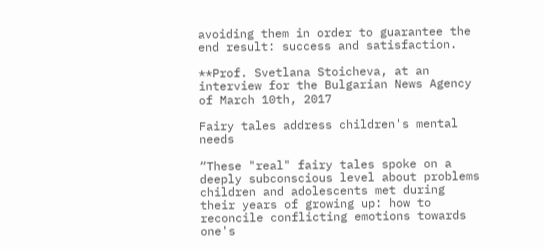avoiding them in order to guarantee the end result: success and satisfaction.

**Prof. Svetlana Stoicheva, at an interview for the Bulgarian News Agency of March 10th, 2017

Fairy tales address children's mental needs

“These "real" fairy tales spoke on a deeply subconscious level about problems children and adolescents met during their years of growing up: how to reconcile conflicting emotions towards one's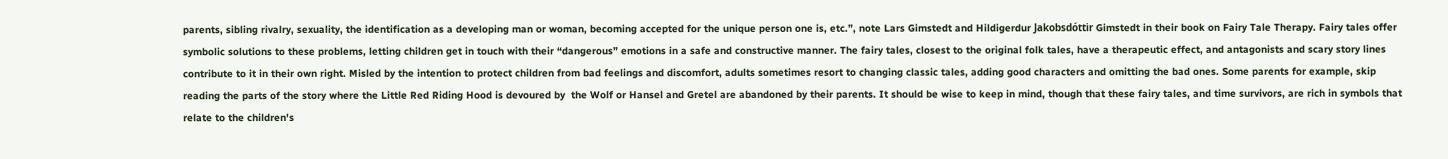parents, sibling rivalry, sexuality, the identification as a developing man or woman, becoming accepted for the unique person one is, etc.”, note Lars Gimstedt and Hildigerdur Jakobsdóttir Gimstedt in their book on Fairy Tale Therapy. Fairy tales offer symbolic solutions to these problems, letting children get in touch with their “dangerous” emotions in a safe and constructive manner. The fairy tales, closest to the original folk tales, have a therapeutic effect, and antagonists and scary story lines contribute to it in their own right. Misled by the intention to protect children from bad feelings and discomfort, adults sometimes resort to changing classic tales, adding good characters and omitting the bad ones. Some parents for example, skip reading the parts of the story where the Little Red Riding Hood is devoured by  the Wolf or Hansel and Gretel are abandoned by their parents. It should be wise to keep in mind, though that these fairy tales, and time survivors, are rich in symbols that relate to the children's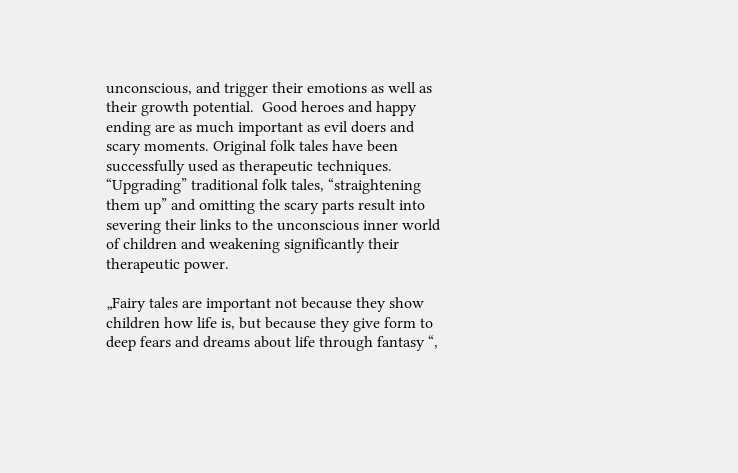unconscious, and trigger their emotions as well as their growth potential.  Good heroes and happy ending are as much important as evil doers and scary moments. Original folk tales have been successfully used as therapeutic techniques. “Upgrading” traditional folk tales, “straightening them up” and omitting the scary parts result into severing their links to the unconscious inner world of children and weakening significantly their therapeutic power.

„Fairy tales are important not because they show children how life is, but because they give form to deep fears and dreams about life through fantasy “,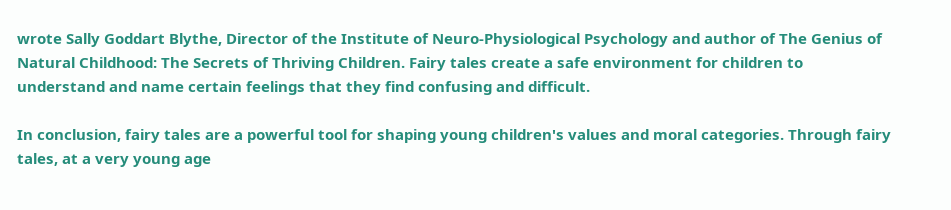wrote Sally Goddart Blythe, Director of the Institute of Neuro-Physiological Psychology and author of The Genius of Natural Childhood: The Secrets of Thriving Children. Fairy tales create a safe environment for children to understand and name certain feelings that they find confusing and difficult.

In conclusion, fairy tales are a powerful tool for shaping young children's values and moral categories. Through fairy tales, at a very young age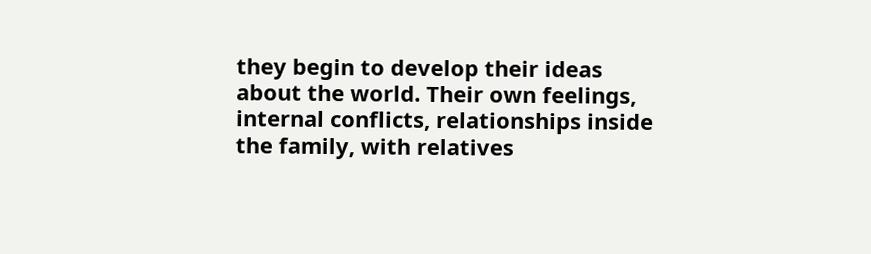they begin to develop their ideas about the world. Their own feelings, internal conflicts, relationships inside the family, with relatives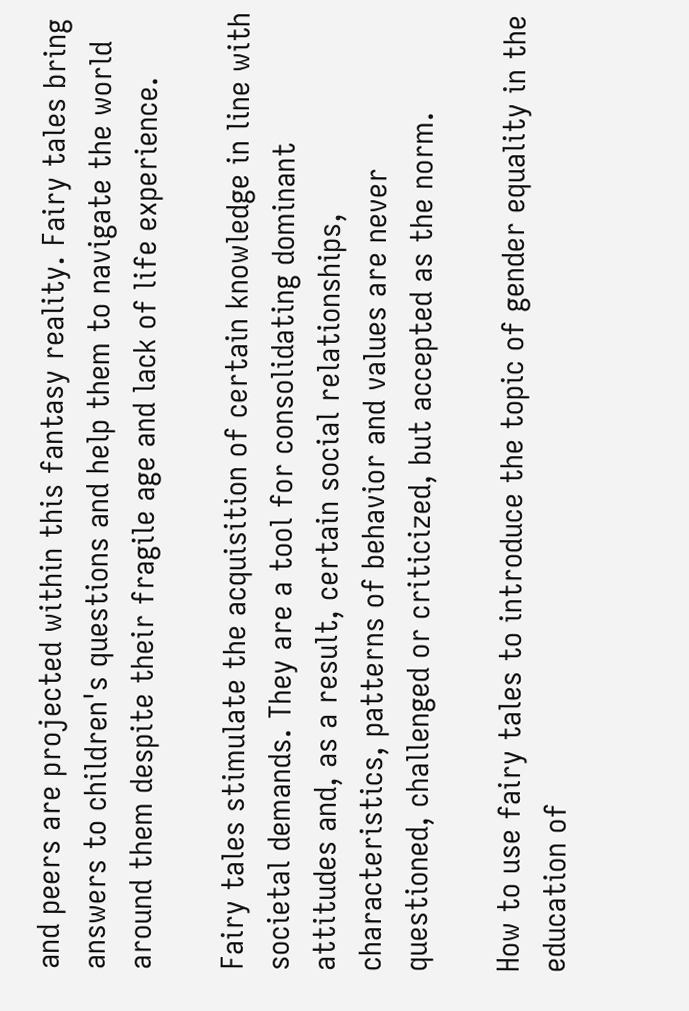and peers are projected within this fantasy reality. Fairy tales bring answers to children's questions and help them to navigate the world around them despite their fragile age and lack of life experience.

Fairy tales stimulate the acquisition of certain knowledge in line with societal demands. They are a tool for consolidating dominant attitudes and, as a result, certain social relationships, characteristics, patterns of behavior and values are never questioned, challenged or criticized, but accepted as the norm.

How to use fairy tales to introduce the topic of gender equality in the education of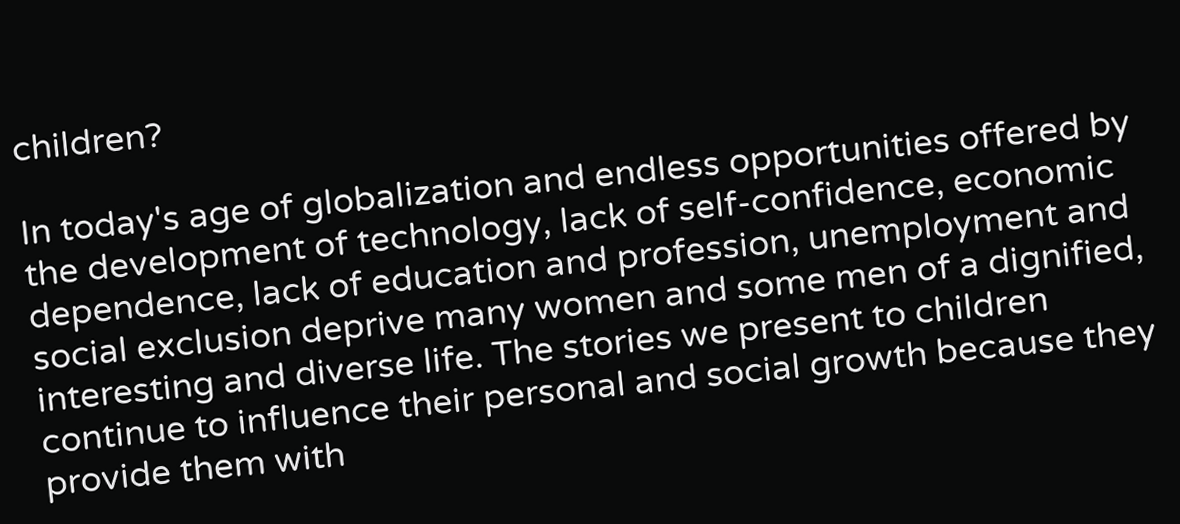children?

In today's age of globalization and endless opportunities offered by the development of technology, lack of self-confidence, economic dependence, lack of education and profession, unemployment and social exclusion deprive many women and some men of a dignified, interesting and diverse life. The stories we present to children continue to influence their personal and social growth because they provide them with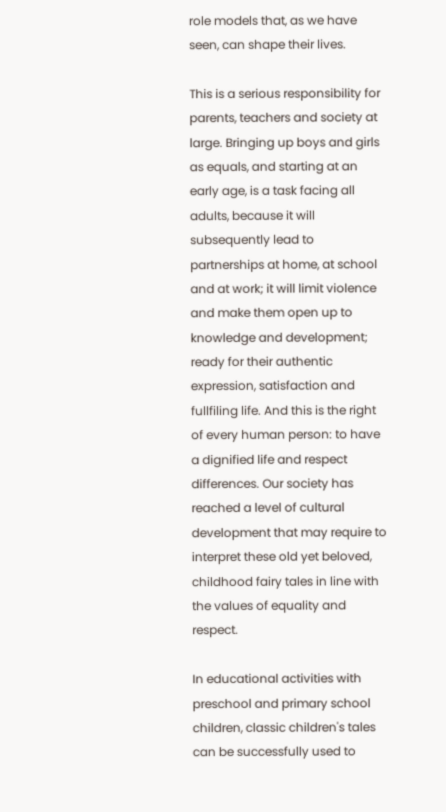role models that, as we have seen, can shape their lives.

This is a serious responsibility for parents, teachers and society at large. Bringing up boys and girls as equals, and starting at an early age, is a task facing all adults, because it will subsequently lead to partnerships at home, at school and at work; it will limit violence and make them open up to knowledge and development; ready for their authentic expression, satisfaction and fullfiling life. And this is the right of every human person: to have a dignified life and respect differences. Our society has reached a level of cultural development that may require to interpret these old yet beloved, childhood fairy tales in line with the values of equality and respect.

In educational activities with preschool and primary school children, classic children's tales can be successfully used to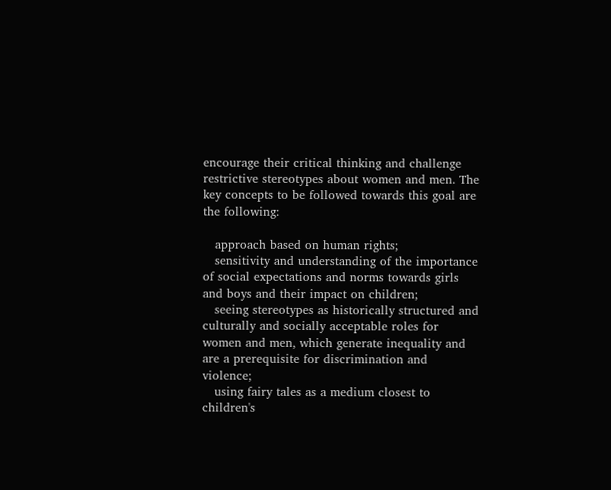encourage their critical thinking and challenge restrictive stereotypes about women and men. The key concepts to be followed towards this goal are the following:

   approach based on human rights;
   sensitivity and understanding of the importance of social expectations and norms towards girls and boys and their impact on children;
   seeing stereotypes as historically structured and culturally and socially acceptable roles for women and men, which generate inequality and are a prerequisite for discrimination and violence;
   using fairy tales as a medium closest to children's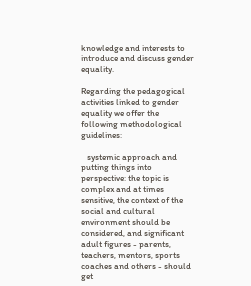knowledge and interests to introduce and discuss gender equality.

Regarding the pedagogical activities linked to gender equality we offer the following methodological guidelines:

   systemic approach and putting things into perspective: the topic is complex and at times sensitive, the context of the social and cultural environment should be considered, and significant adult figures - parents, teachers, mentors, sports coaches and others - should get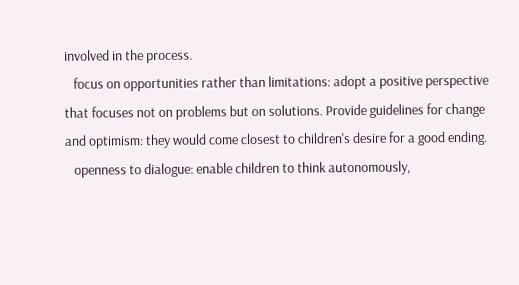involved in the process.
   focus on opportunities rather than limitations: adopt a positive perspective that focuses not on problems but on solutions. Provide guidelines for change and optimism: they would come closest to children's desire for a good ending.
   openness to dialogue: enable children to think autonomously,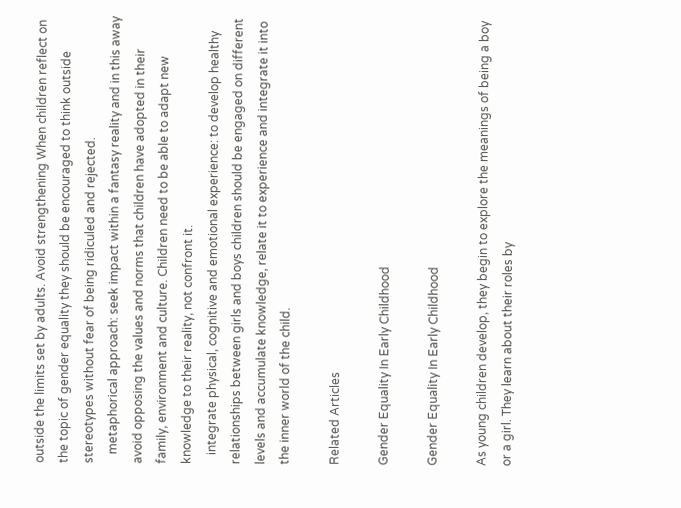outside the limits set by adults. Avoid strengthening When children reflect on the topic of gender equality they should be encouraged to think outside stereotypes without fear of being ridiculed and rejected.
   metaphorical approach: seek impact within a fantasy reality and in this away avoid opposing the values and norms that children have adopted in their family, environment and culture. Children need to be able to adapt new knowledge to their reality, not confront it.
   integrate physical, cognitive and emotional experience: to develop healthy relationships between girls and boys children should be engaged on different levels and accumulate knowledge, relate it to experience and integrate it into the inner world of the child.

Related Articles

Gender Equality In Early Childhood

Gender Equality In Early Childhood

As young children develop, they begin to explore the meanings of being a boy or a girl. They learn about their roles by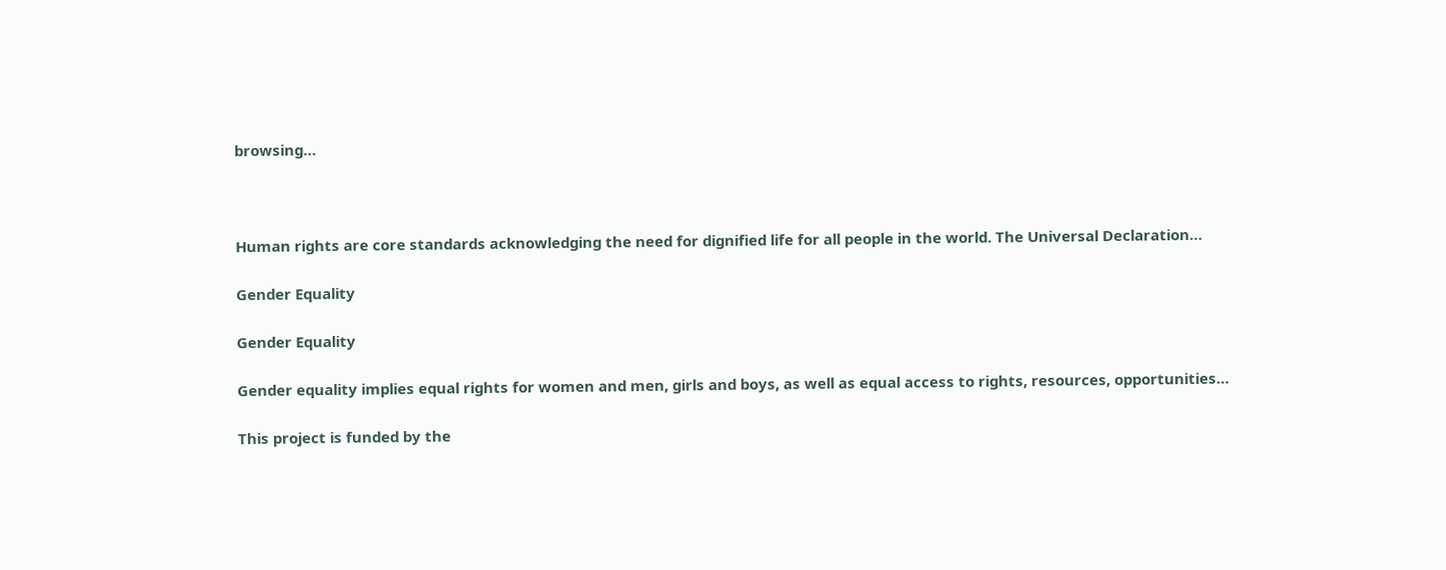browsing…



Human rights are core standards acknowledging the need for dignified life for all people in the world. The Universal Declaration…

Gender Equality

Gender Equality

Gender equality implies equal rights for women and men, girls and boys, as well as equal access to rights, resources, opportunities…

This project is funded by the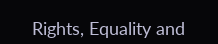Rights, Equality and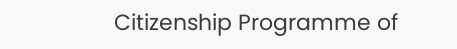Citizenship Programme of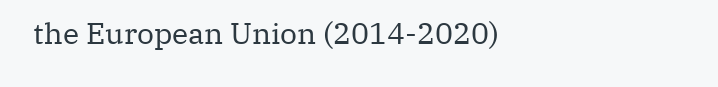the European Union (2014-2020)